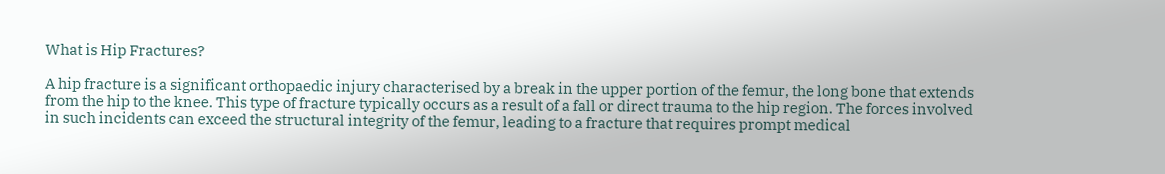What is Hip Fractures?

A hip fracture is a significant orthopaedic injury characterised by a break in the upper portion of the femur, the long bone that extends from the hip to the knee. This type of fracture typically occurs as a result of a fall or direct trauma to the hip region. The forces involved in such incidents can exceed the structural integrity of the femur, leading to a fracture that requires prompt medical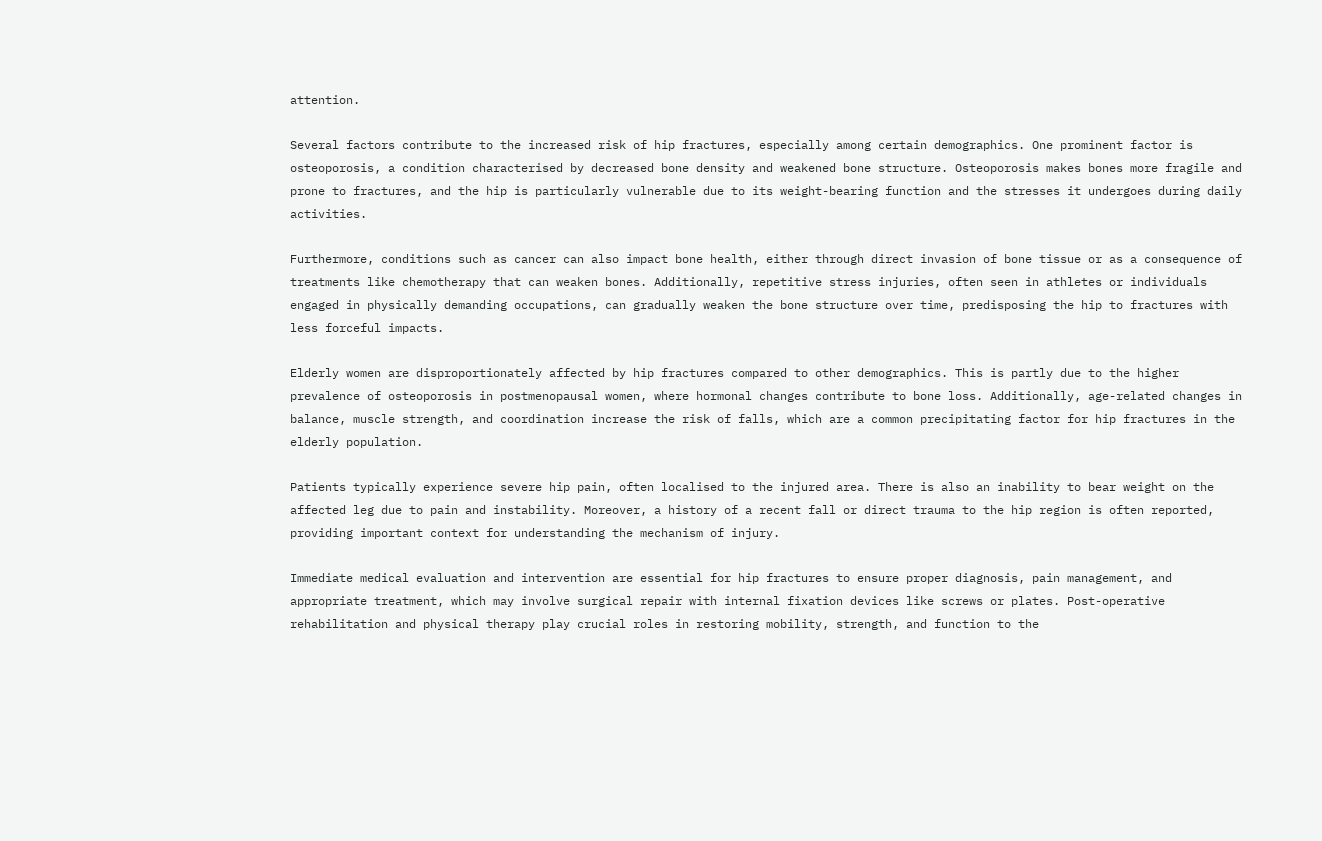attention.

Several factors contribute to the increased risk of hip fractures, especially among certain demographics. One prominent factor is osteoporosis, a condition characterised by decreased bone density and weakened bone structure. Osteoporosis makes bones more fragile and prone to fractures, and the hip is particularly vulnerable due to its weight-bearing function and the stresses it undergoes during daily activities.

Furthermore, conditions such as cancer can also impact bone health, either through direct invasion of bone tissue or as a consequence of treatments like chemotherapy that can weaken bones. Additionally, repetitive stress injuries, often seen in athletes or individuals engaged in physically demanding occupations, can gradually weaken the bone structure over time, predisposing the hip to fractures with less forceful impacts.

Elderly women are disproportionately affected by hip fractures compared to other demographics. This is partly due to the higher prevalence of osteoporosis in postmenopausal women, where hormonal changes contribute to bone loss. Additionally, age-related changes in balance, muscle strength, and coordination increase the risk of falls, which are a common precipitating factor for hip fractures in the elderly population.

Patients typically experience severe hip pain, often localised to the injured area. There is also an inability to bear weight on the affected leg due to pain and instability. Moreover, a history of a recent fall or direct trauma to the hip region is often reported, providing important context for understanding the mechanism of injury.

Immediate medical evaluation and intervention are essential for hip fractures to ensure proper diagnosis, pain management, and appropriate treatment, which may involve surgical repair with internal fixation devices like screws or plates. Post-operative rehabilitation and physical therapy play crucial roles in restoring mobility, strength, and function to the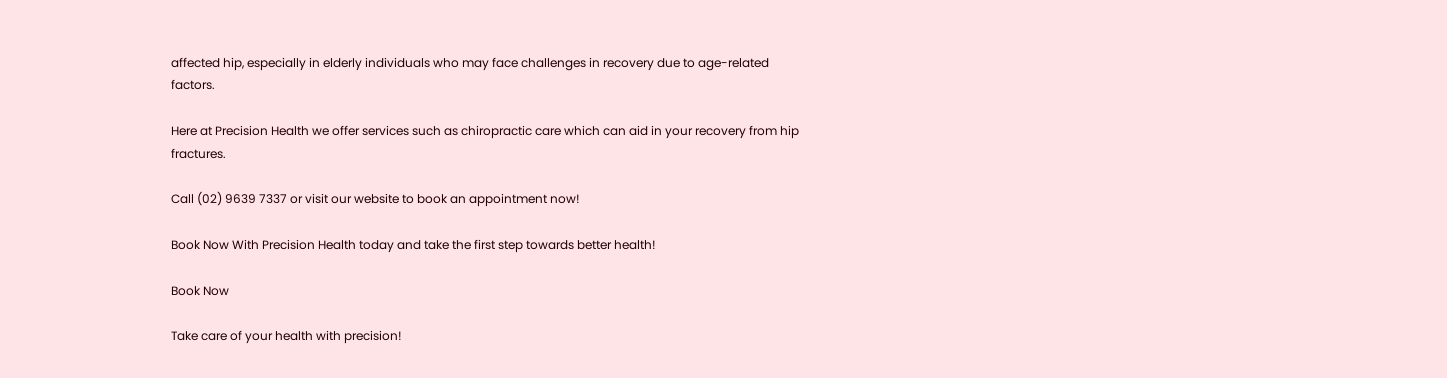affected hip, especially in elderly individuals who may face challenges in recovery due to age-related factors.

Here at Precision Health we offer services such as chiropractic care which can aid in your recovery from hip fractures.

Call (02) 9639 7337 or visit our website to book an appointment now!

Book Now With Precision Health today and take the first step towards better health!

Book Now

Take care of your health with precision!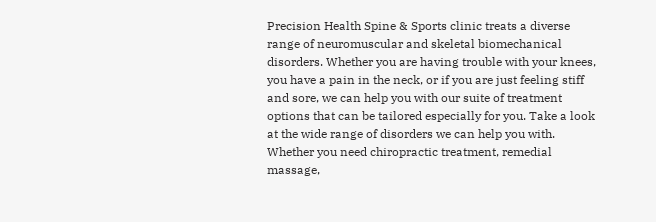Precision Health Spine & Sports clinic treats a diverse range of neuromuscular and skeletal biomechanical disorders. Whether you are having trouble with your knees, you have a pain in the neck, or if you are just feeling stiff and sore, we can help you with our suite of treatment options that can be tailored especially for you. Take a look at the wide range of disorders we can help you with. Whether you need chiropractic treatment, remedial massage,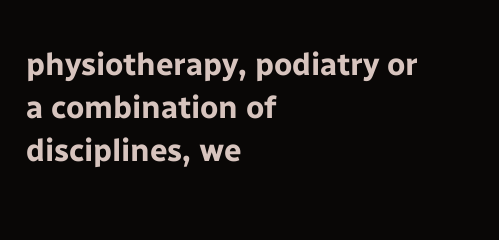physiotherapy, podiatry or a combination of disciplines, we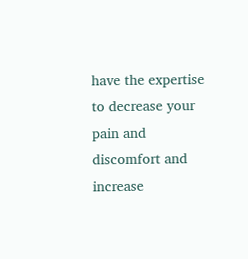have the expertise to decrease your pain and discomfort and increase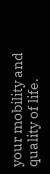your mobility and quality of life.